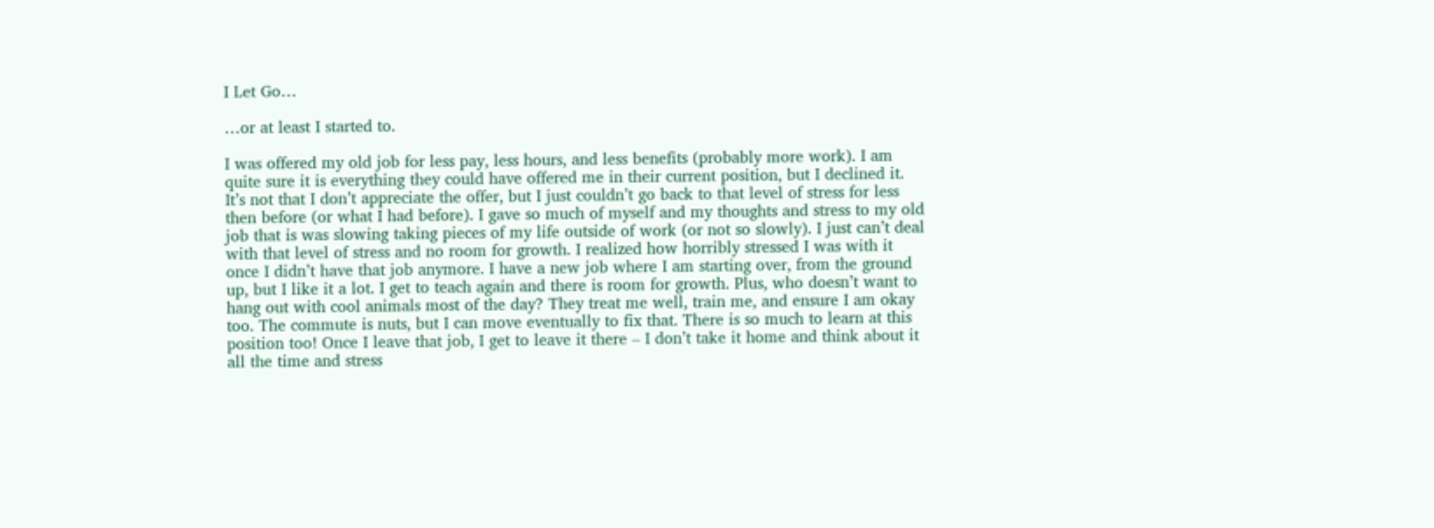I Let Go…

…or at least I started to.

I was offered my old job for less pay, less hours, and less benefits (probably more work). I am quite sure it is everything they could have offered me in their current position, but I declined it. It’s not that I don’t appreciate the offer, but I just couldn’t go back to that level of stress for less then before (or what I had before). I gave so much of myself and my thoughts and stress to my old job that is was slowing taking pieces of my life outside of work (or not so slowly). I just can’t deal with that level of stress and no room for growth. I realized how horribly stressed I was with it once I didn’t have that job anymore. I have a new job where I am starting over, from the ground up, but I like it a lot. I get to teach again and there is room for growth. Plus, who doesn’t want to hang out with cool animals most of the day? They treat me well, train me, and ensure I am okay too. The commute is nuts, but I can move eventually to fix that. There is so much to learn at this position too! Once I leave that job, I get to leave it there – I don’t take it home and think about it all the time and stress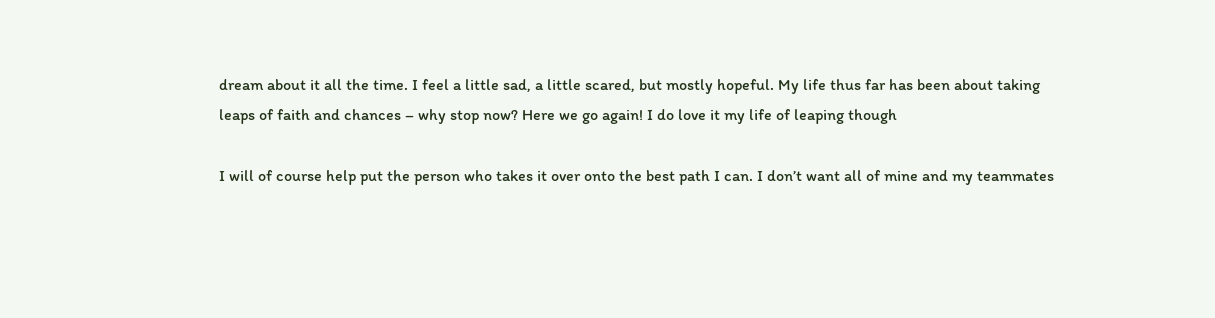dream about it all the time. I feel a little sad, a little scared, but mostly hopeful. My life thus far has been about taking leaps of faith and chances – why stop now? Here we go again! I do love it my life of leaping though

I will of course help put the person who takes it over onto the best path I can. I don’t want all of mine and my teammates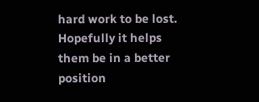hard work to be lost. Hopefully it helps them be in a better position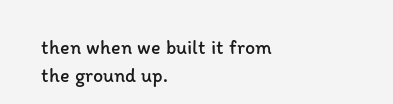then when we built it from the ground up.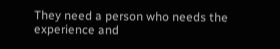They need a person who needs the experience and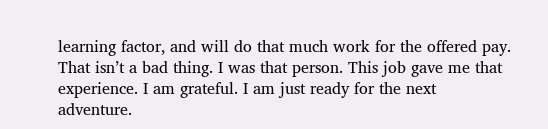learning factor, and will do that much work for the offered pay. That isn’t a bad thing. I was that person. This job gave me that experience. I am grateful. I am just ready for the next adventure.